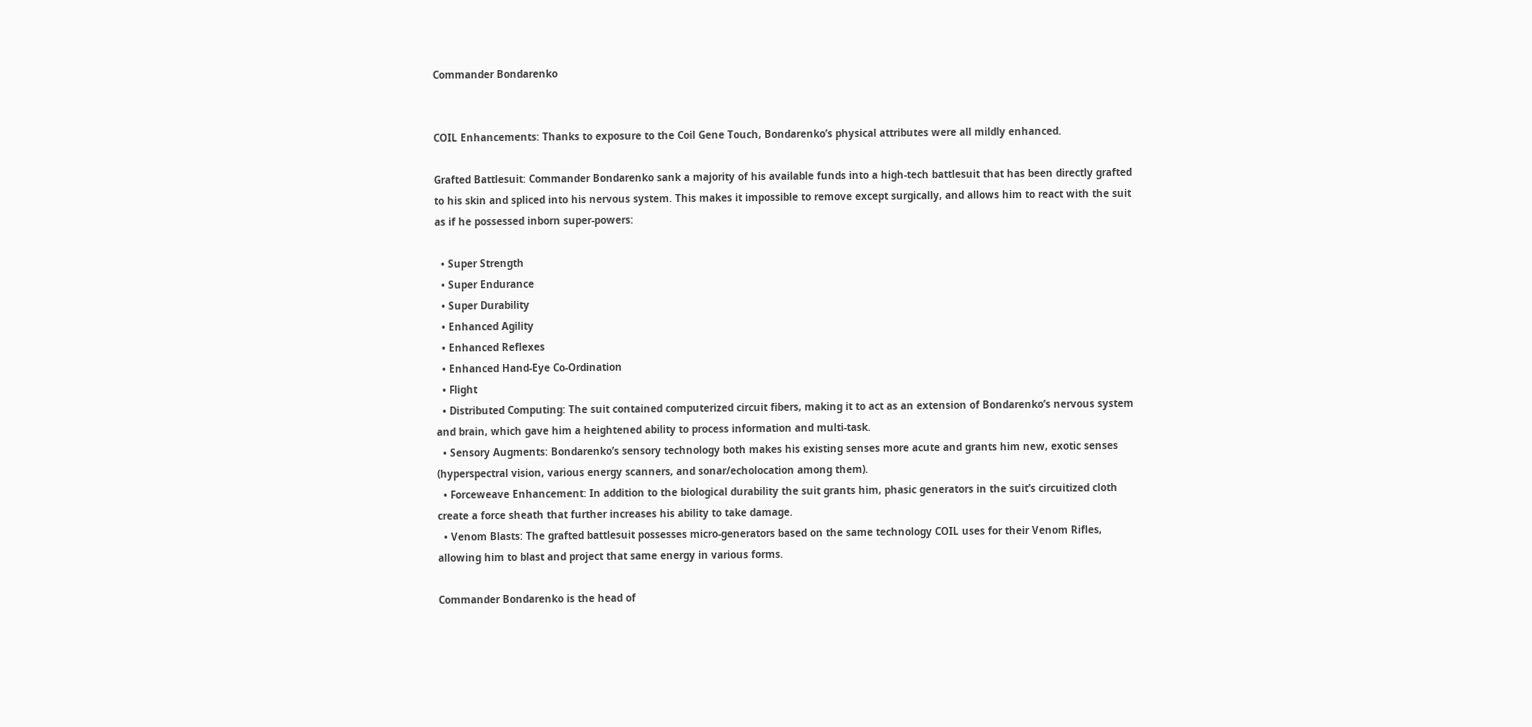Commander Bondarenko


COIL Enhancements: Thanks to exposure to the Coil Gene Touch, Bondarenko’s physical attributes were all mildly enhanced.

Grafted Battlesuit: Commander Bondarenko sank a majority of his available funds into a high-tech battlesuit that has been directly grafted to his skin and spliced into his nervous system. This makes it impossible to remove except surgically, and allows him to react with the suit as if he possessed inborn super-powers:

  • Super Strength
  • Super Endurance
  • Super Durability
  • Enhanced Agility
  • Enhanced Reflexes
  • Enhanced Hand-Eye Co-Ordination
  • Flight
  • Distributed Computing: The suit contained computerized circuit fibers, making it to act as an extension of Bondarenko’s nervous system and brain, which gave him a heightened ability to process information and multi-task.
  • Sensory Augments: Bondarenko’s sensory technology both makes his existing senses more acute and grants him new, exotic senses (hyperspectral vision, various energy scanners, and sonar/echolocation among them).
  • Forceweave Enhancement: In addition to the biological durability the suit grants him, phasic generators in the suit’s circuitized cloth create a force sheath that further increases his ability to take damage.
  • Venom Blasts: The grafted battlesuit possesses micro-generators based on the same technology COIL uses for their Venom Rifles, allowing him to blast and project that same energy in various forms.

Commander Bondarenko is the head of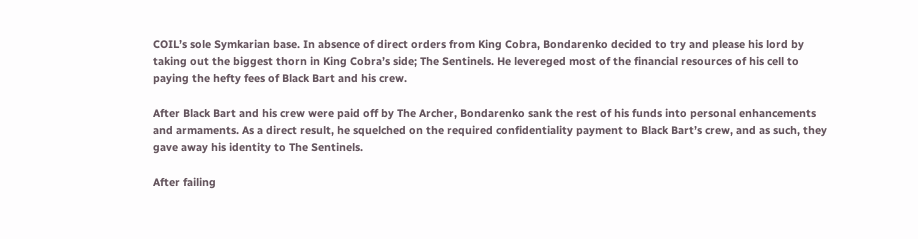COIL’s sole Symkarian base. In absence of direct orders from King Cobra, Bondarenko decided to try and please his lord by taking out the biggest thorn in King Cobra’s side; The Sentinels. He levereged most of the financial resources of his cell to paying the hefty fees of Black Bart and his crew.

After Black Bart and his crew were paid off by The Archer, Bondarenko sank the rest of his funds into personal enhancements and armaments. As a direct result, he squelched on the required confidentiality payment to Black Bart’s crew, and as such, they gave away his identity to The Sentinels.

After failing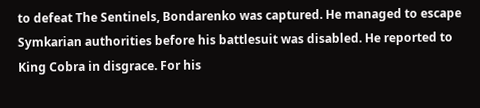to defeat The Sentinels, Bondarenko was captured. He managed to escape Symkarian authorities before his battlesuit was disabled. He reported to King Cobra in disgrace. For his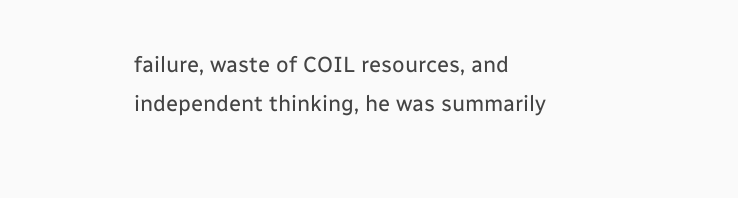failure, waste of COIL resources, and independent thinking, he was summarily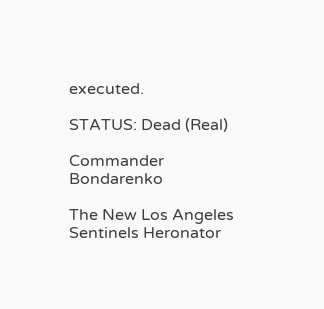executed.

STATUS: Dead (Real)

Commander Bondarenko

The New Los Angeles Sentinels Heronator